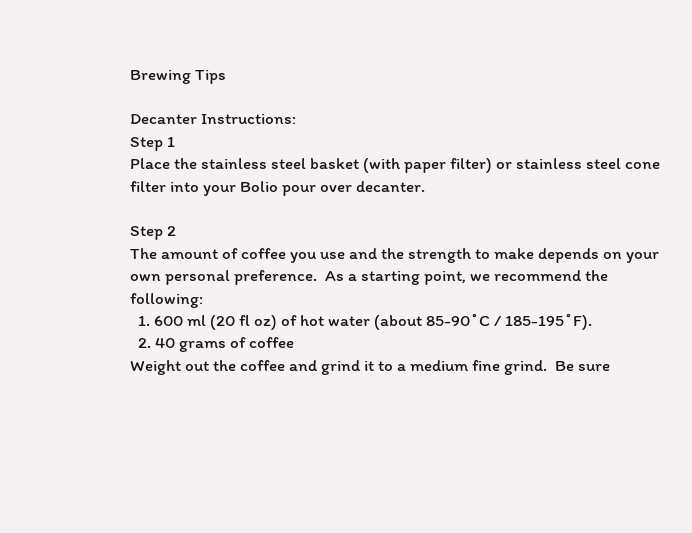Brewing Tips

Decanter Instructions:
Step 1
Place the stainless steel basket (with paper filter) or stainless steel cone filter into your Bolio pour over decanter.

Step 2
The amount of coffee you use and the strength to make depends on your own personal preference.  As a starting point, we recommend the following:
  1. 600 ml (20 fl oz) of hot water (about 85-90˚C / 185-195˚F).
  2. 40 grams of coffee
Weight out the coffee and grind it to a medium fine grind.  Be sure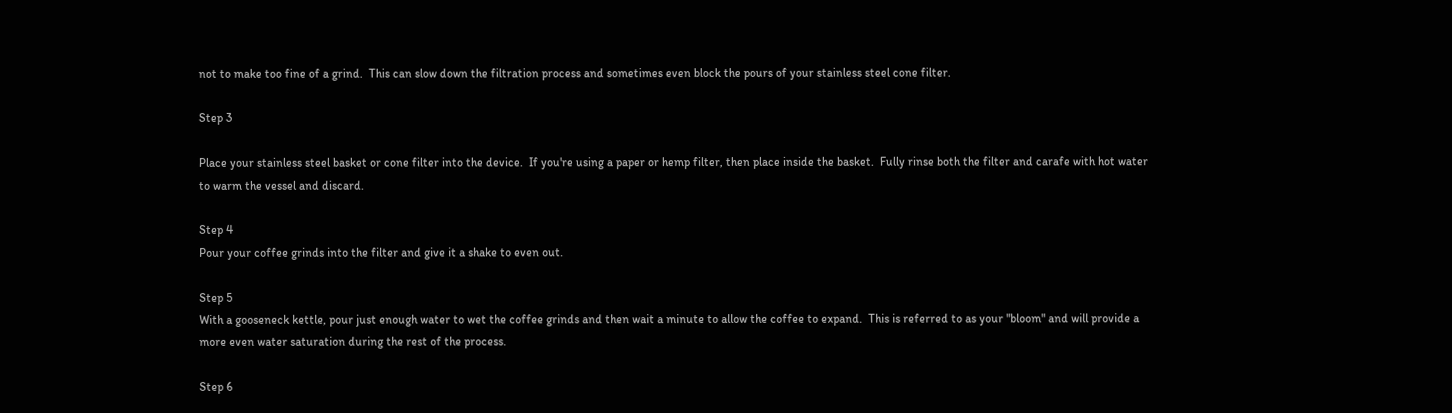not to make too fine of a grind.  This can slow down the filtration process and sometimes even block the pours of your stainless steel cone filter.

Step 3

Place your stainless steel basket or cone filter into the device.  If you're using a paper or hemp filter, then place inside the basket.  Fully rinse both the filter and carafe with hot water to warm the vessel and discard.

Step 4
Pour your coffee grinds into the filter and give it a shake to even out.

Step 5
With a gooseneck kettle, pour just enough water to wet the coffee grinds and then wait a minute to allow the coffee to expand.  This is referred to as your "bloom" and will provide a more even water saturation during the rest of the process.

Step 6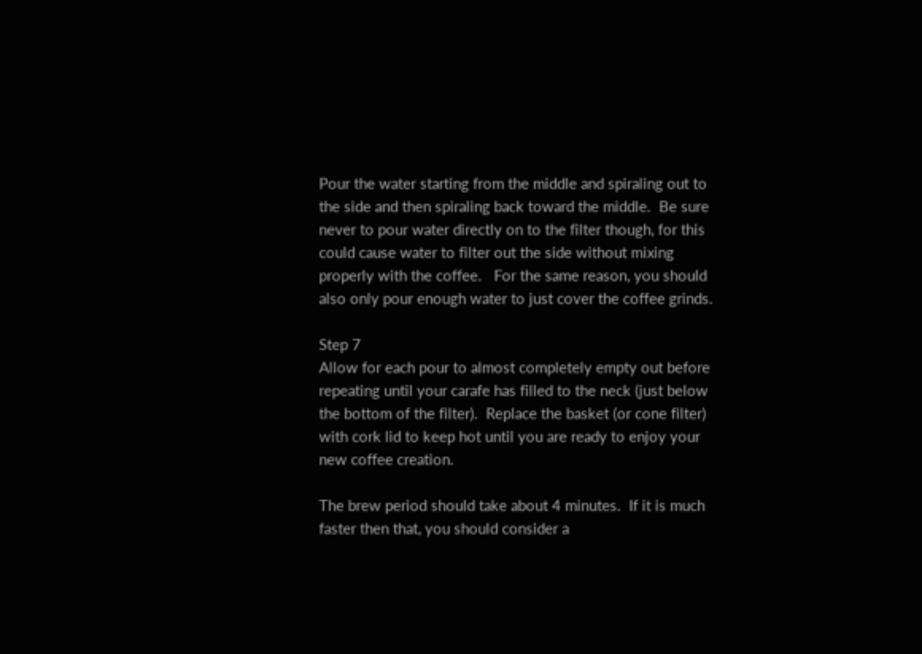Pour the water starting from the middle and spiraling out to the side and then spiraling back toward the middle.  Be sure never to pour water directly on to the filter though, for this could cause water to filter out the side without mixing properly with the coffee.   For the same reason, you should also only pour enough water to just cover the coffee grinds.

Step 7
Allow for each pour to almost completely empty out before repeating until your carafe has filled to the neck (just below the bottom of the filter).  Replace the basket (or cone filter) with cork lid to keep hot until you are ready to enjoy your new coffee creation.

The brew period should take about 4 minutes.  If it is much faster then that, you should consider a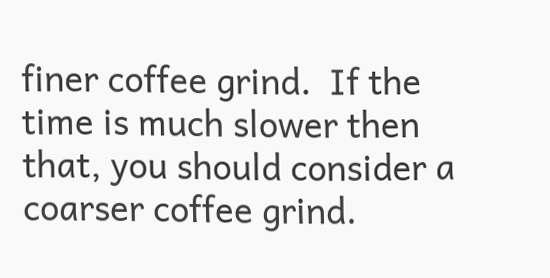finer coffee grind.  If the time is much slower then that, you should consider a coarser coffee grind.